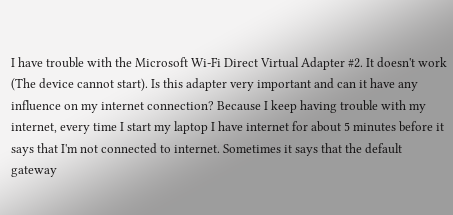I have trouble with the Microsoft Wi-Fi Direct Virtual Adapter #2. It doesn't work (The device cannot start). Is this adapter very important and can it have any influence on my internet connection? Because I keep having trouble with my internet, every time I start my laptop I have internet for about 5 minutes before it says that I'm not connected to internet. Sometimes it says that the default gateway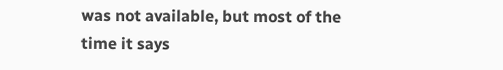was not available, but most of the time it says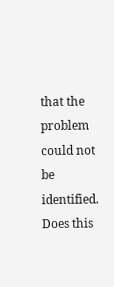that the problem could not be identified. Does this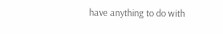have anything to do with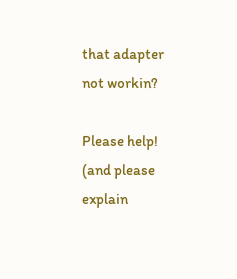that adapter not workin?

Please help! (and please explain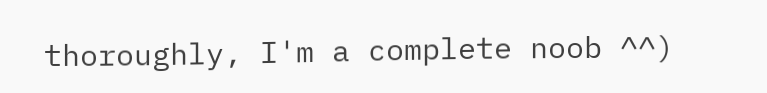thoroughly, I'm a complete noob ^^)